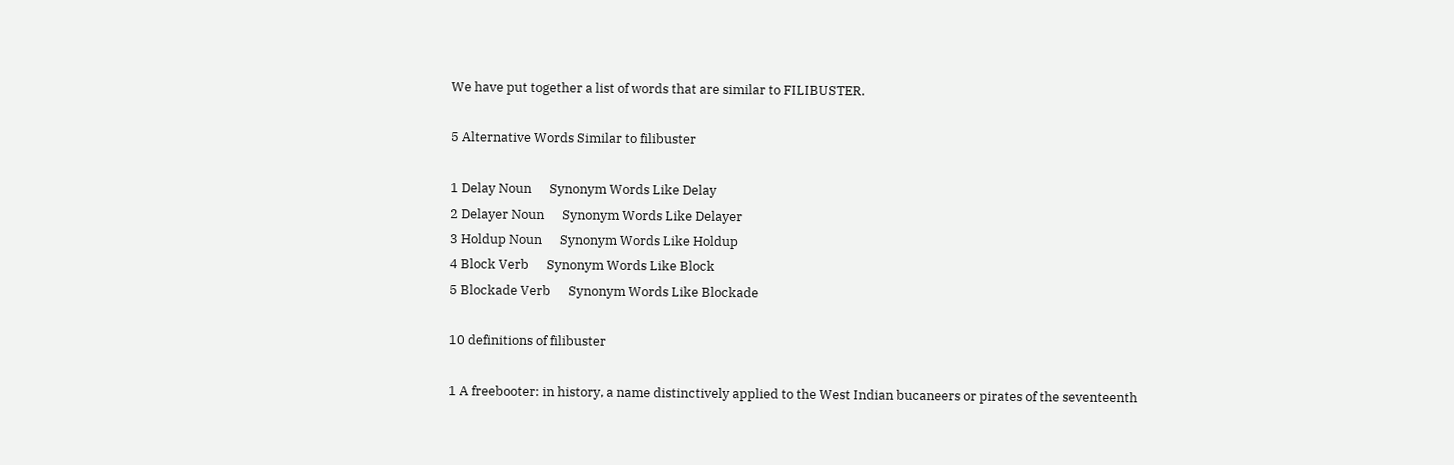We have put together a list of words that are similar to FILIBUSTER.

5 Alternative Words Similar to filibuster

1 Delay Noun      Synonym Words Like Delay
2 Delayer Noun      Synonym Words Like Delayer
3 Holdup Noun      Synonym Words Like Holdup
4 Block Verb      Synonym Words Like Block
5 Blockade Verb      Synonym Words Like Blockade

10 definitions of filibuster

1 A freebooter: in history, a name distinctively applied to the West Indian bucaneers or pirates of the seventeenth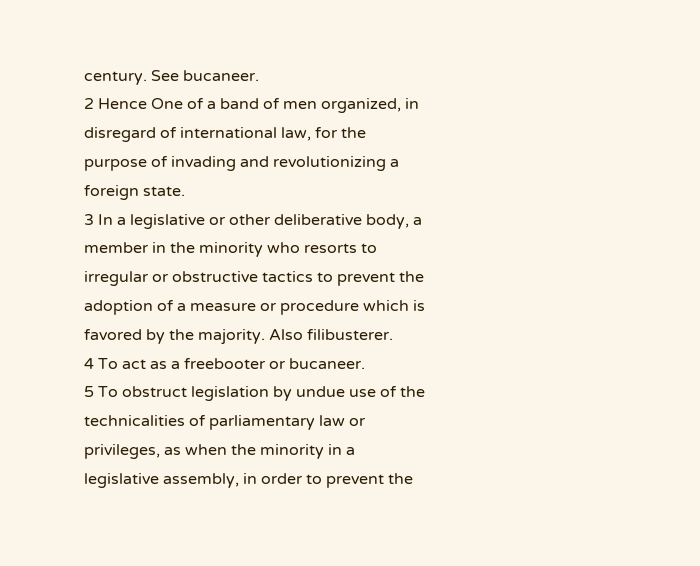century. See bucaneer.
2 Hence One of a band of men organized, in disregard of international law, for the purpose of invading and revolutionizing a foreign state.
3 In a legislative or other deliberative body, a member in the minority who resorts to irregular or obstructive tactics to prevent the adoption of a measure or procedure which is favored by the majority. Also filibusterer.
4 To act as a freebooter or bucaneer.
5 To obstruct legislation by undue use of the technicalities of parliamentary law or privileges, as when the minority in a legislative assembly, in order to prevent the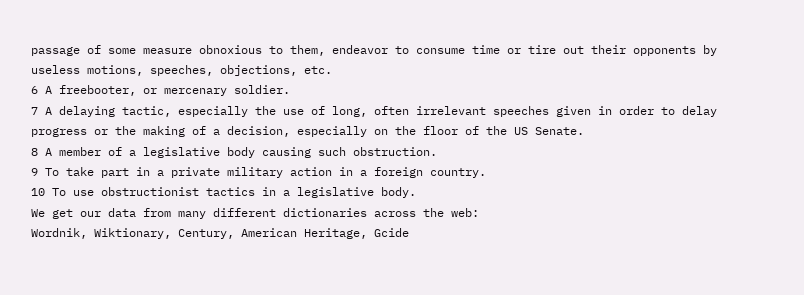passage of some measure obnoxious to them, endeavor to consume time or tire out their opponents by useless motions, speeches, objections, etc.
6 A freebooter, or mercenary soldier.
7 A delaying tactic, especially the use of long, often irrelevant speeches given in order to delay progress or the making of a decision, especially on the floor of the US Senate.
8 A member of a legislative body causing such obstruction.
9 To take part in a private military action in a foreign country.
10 To use obstructionist tactics in a legislative body.
We get our data from many different dictionaries across the web:
Wordnik, Wiktionary, Century, American Heritage, Gcide